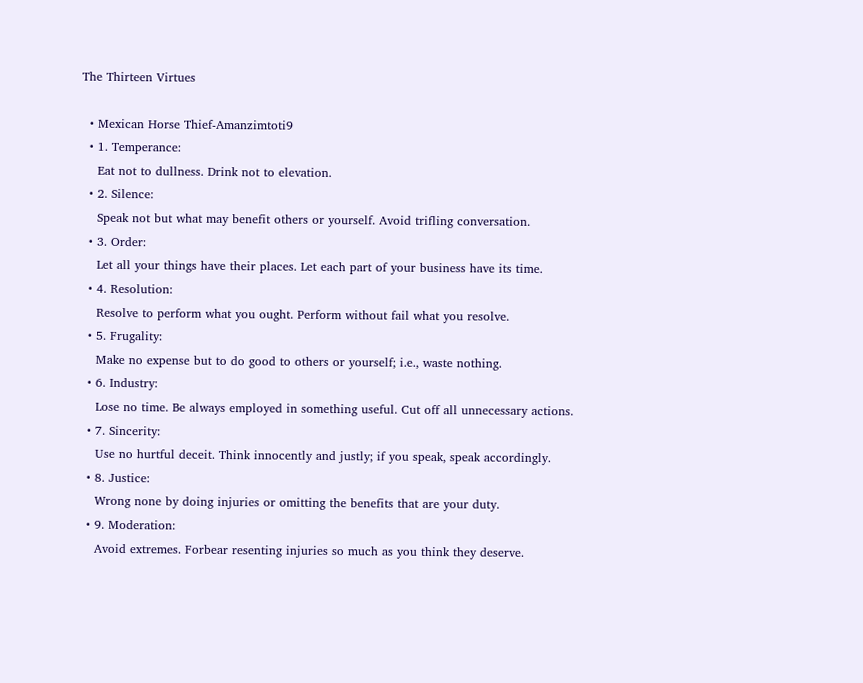The Thirteen Virtues

  • Mexican Horse Thief-Amanzimtoti9
  • 1. Temperance:
    Eat not to dullness. Drink not to elevation.
  • 2. Silence:
    Speak not but what may benefit others or yourself. Avoid trifling conversation.
  • 3. Order:
    Let all your things have their places. Let each part of your business have its time.
  • 4. Resolution:
    Resolve to perform what you ought. Perform without fail what you resolve.
  • 5. Frugality:
    Make no expense but to do good to others or yourself; i.e., waste nothing.
  • 6. Industry:
    Lose no time. Be always employed in something useful. Cut off all unnecessary actions.
  • 7. Sincerity:
    Use no hurtful deceit. Think innocently and justly; if you speak, speak accordingly.
  • 8. Justice:
    Wrong none by doing injuries or omitting the benefits that are your duty.
  • 9. Moderation:
    Avoid extremes. Forbear resenting injuries so much as you think they deserve.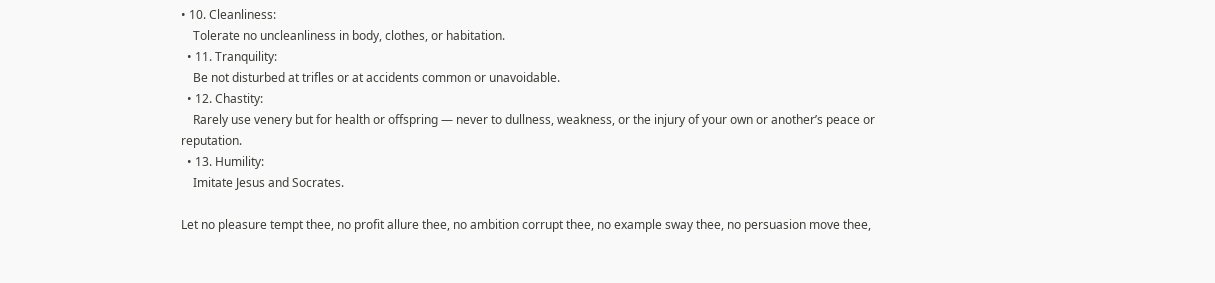• 10. Cleanliness:
    Tolerate no uncleanliness in body, clothes, or habitation.
  • 11. Tranquility:
    Be not disturbed at trifles or at accidents common or unavoidable.
  • 12. Chastity:
    Rarely use venery but for health or offspring — never to dullness, weakness, or the injury of your own or another’s peace or reputation.
  • 13. Humility:
    Imitate Jesus and Socrates.

Let no pleasure tempt thee, no profit allure thee, no ambition corrupt thee, no example sway thee, no persuasion move thee,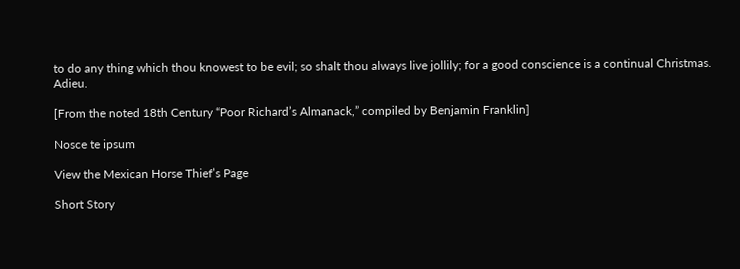to do any thing which thou knowest to be evil; so shalt thou always live jollily; for a good conscience is a continual Christmas. Adieu.

[From the noted 18th Century “Poor Richard’s Almanack,” compiled by Benjamin Franklin]

Nosce te ipsum

View the Mexican Horse Thief’s Page

Short Story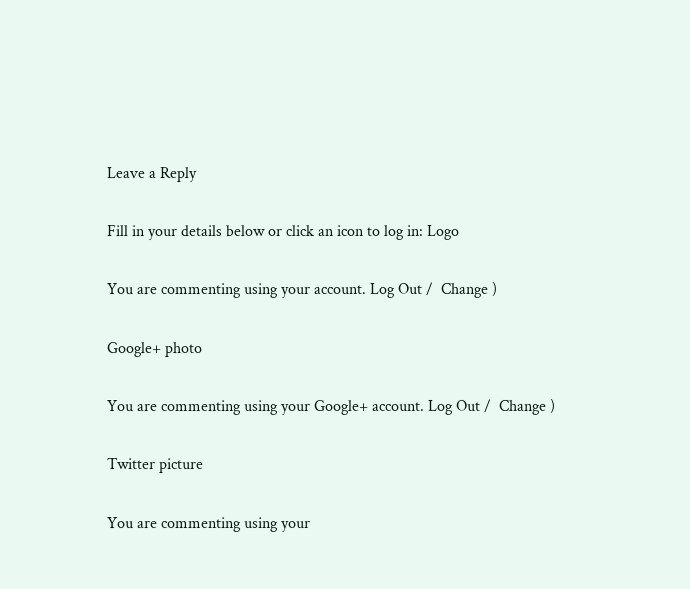Leave a Reply

Fill in your details below or click an icon to log in: Logo

You are commenting using your account. Log Out /  Change )

Google+ photo

You are commenting using your Google+ account. Log Out /  Change )

Twitter picture

You are commenting using your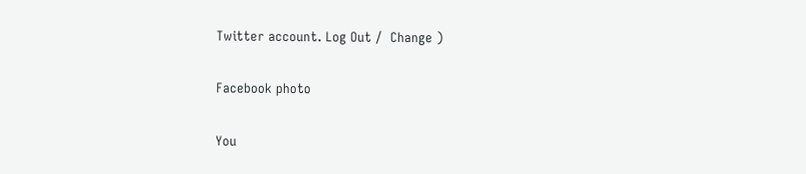Twitter account. Log Out /  Change )

Facebook photo

You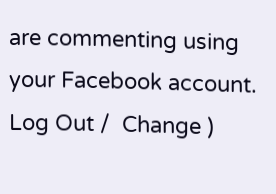are commenting using your Facebook account. Log Out /  Change )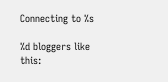Connecting to %s

%d bloggers like this: